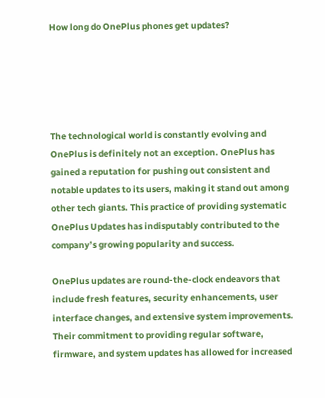How long do OnePlus phones get updates?





The technological world is constantly evolving and OnePlus is definitely not an exception. OnePlus has gained a reputation for pushing out consistent and notable updates to its users, making it stand out among other tech giants. This practice of providing systematic OnePlus Updates has indisputably contributed to the company’s growing popularity and success.

OnePlus updates are round-the-clock endeavors that include fresh features, security enhancements, user interface changes, and extensive system improvements. Their commitment to providing regular software, firmware, and system updates has allowed for increased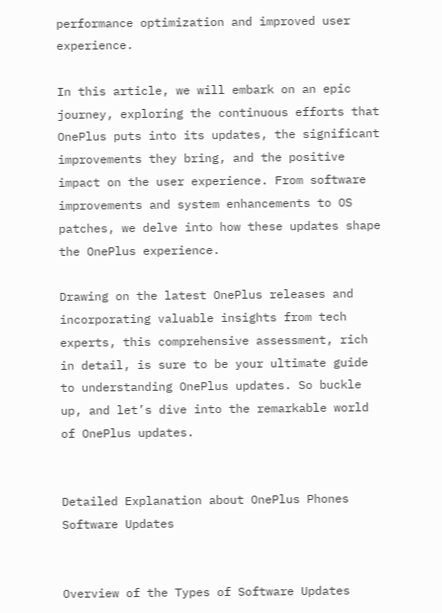performance optimization and improved user experience.

In this article, we will embark on an epic journey, exploring the continuous efforts that OnePlus puts into its updates, the significant improvements they bring, and the positive impact on the user experience. From software improvements and system enhancements to OS patches, we delve into how these updates shape the OnePlus experience.

Drawing on the latest OnePlus releases and incorporating valuable insights from tech experts, this comprehensive assessment, rich in detail, is sure to be your ultimate guide to understanding OnePlus updates. So buckle up, and let’s dive into the remarkable world of OnePlus updates.


Detailed Explanation about OnePlus Phones Software Updates


Overview of the Types of Software Updates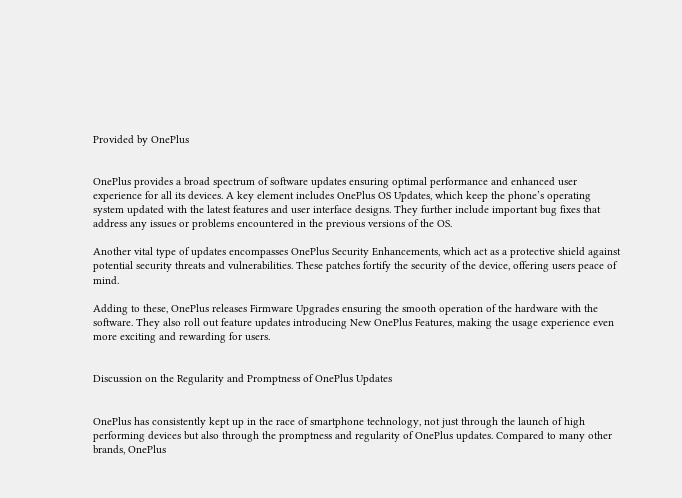Provided by OnePlus


OnePlus provides a broad spectrum of software updates ensuring optimal performance and enhanced user experience for all its devices. A key element includes OnePlus OS Updates, which keep the phone’s operating system updated with the latest features and user interface designs. They further include important bug fixes that address any issues or problems encountered in the previous versions of the OS.

Another vital type of updates encompasses OnePlus Security Enhancements, which act as a protective shield against potential security threats and vulnerabilities. These patches fortify the security of the device, offering users peace of mind.

Adding to these, OnePlus releases Firmware Upgrades ensuring the smooth operation of the hardware with the software. They also roll out feature updates introducing New OnePlus Features, making the usage experience even more exciting and rewarding for users.


Discussion on the Regularity and Promptness of OnePlus Updates


OnePlus has consistently kept up in the race of smartphone technology, not just through the launch of high performing devices but also through the promptness and regularity of OnePlus updates. Compared to many other brands, OnePlus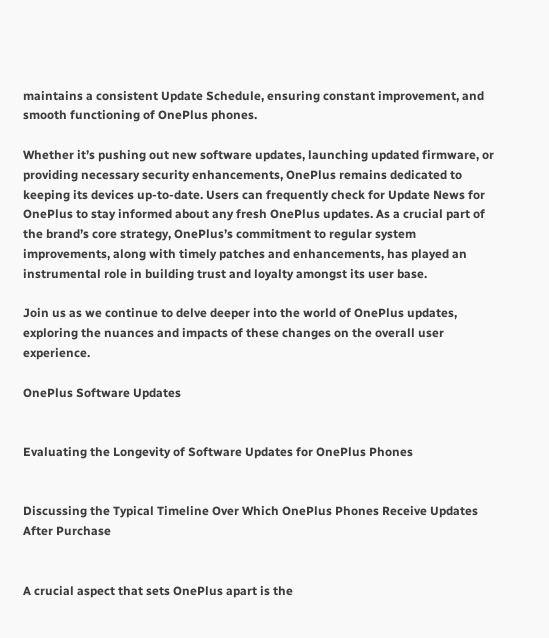maintains a consistent Update Schedule, ensuring constant improvement, and smooth functioning of OnePlus phones.

Whether it’s pushing out new software updates, launching updated firmware, or providing necessary security enhancements, OnePlus remains dedicated to keeping its devices up-to-date. Users can frequently check for Update News for OnePlus to stay informed about any fresh OnePlus updates. As a crucial part of the brand’s core strategy, OnePlus’s commitment to regular system improvements, along with timely patches and enhancements, has played an instrumental role in building trust and loyalty amongst its user base.

Join us as we continue to delve deeper into the world of OnePlus updates, exploring the nuances and impacts of these changes on the overall user experience.

OnePlus Software Updates


Evaluating the Longevity of Software Updates for OnePlus Phones


Discussing the Typical Timeline Over Which OnePlus Phones Receive Updates After Purchase


A crucial aspect that sets OnePlus apart is the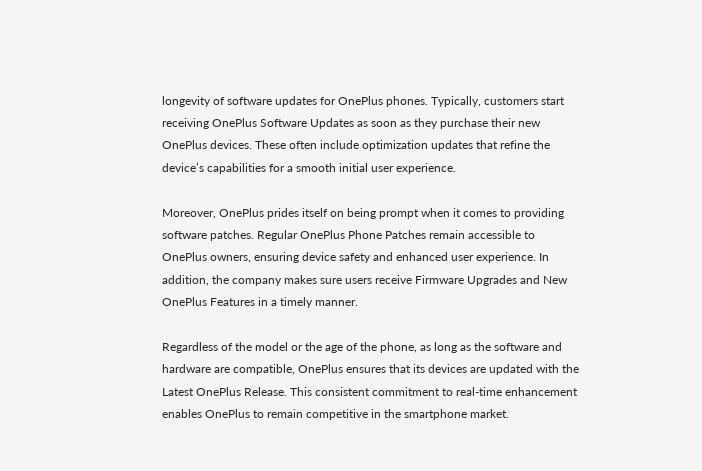longevity of software updates for OnePlus phones. Typically, customers start receiving OnePlus Software Updates as soon as they purchase their new OnePlus devices. These often include optimization updates that refine the device’s capabilities for a smooth initial user experience.

Moreover, OnePlus prides itself on being prompt when it comes to providing software patches. Regular OnePlus Phone Patches remain accessible to OnePlus owners, ensuring device safety and enhanced user experience. In addition, the company makes sure users receive Firmware Upgrades and New OnePlus Features in a timely manner.

Regardless of the model or the age of the phone, as long as the software and hardware are compatible, OnePlus ensures that its devices are updated with the Latest OnePlus Release. This consistent commitment to real-time enhancement enables OnePlus to remain competitive in the smartphone market.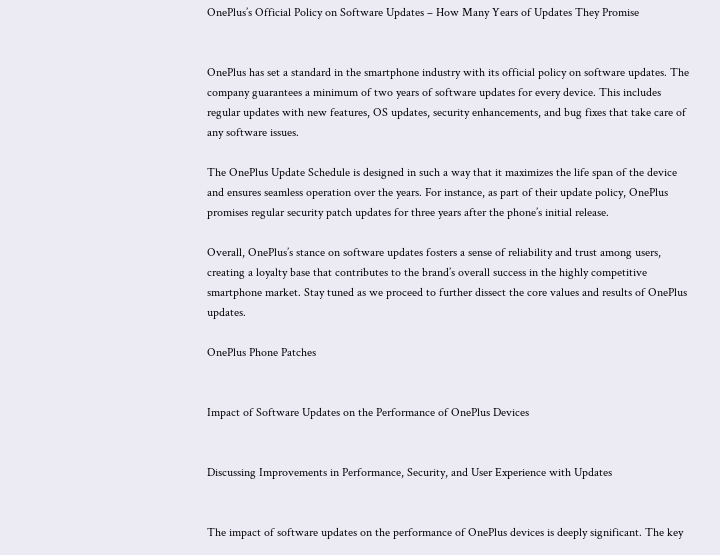OnePlus’s Official Policy on Software Updates – How Many Years of Updates They Promise


OnePlus has set a standard in the smartphone industry with its official policy on software updates. The company guarantees a minimum of two years of software updates for every device. This includes regular updates with new features, OS updates, security enhancements, and bug fixes that take care of any software issues.

The OnePlus Update Schedule is designed in such a way that it maximizes the life span of the device and ensures seamless operation over the years. For instance, as part of their update policy, OnePlus promises regular security patch updates for three years after the phone’s initial release.

Overall, OnePlus’s stance on software updates fosters a sense of reliability and trust among users, creating a loyalty base that contributes to the brand’s overall success in the highly competitive smartphone market. Stay tuned as we proceed to further dissect the core values and results of OnePlus updates.

OnePlus Phone Patches


Impact of Software Updates on the Performance of OnePlus Devices


Discussing Improvements in Performance, Security, and User Experience with Updates


The impact of software updates on the performance of OnePlus devices is deeply significant. The key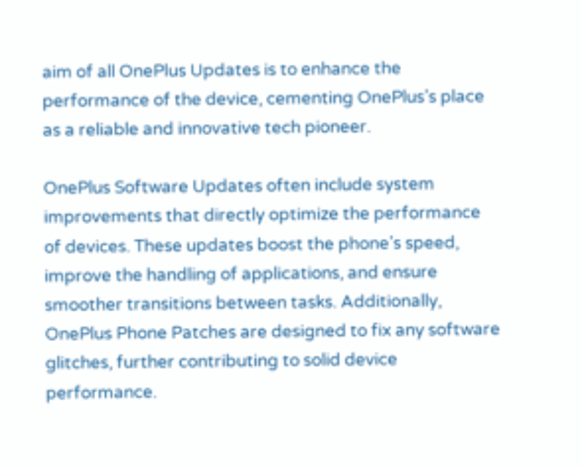aim of all OnePlus Updates is to enhance the performance of the device, cementing OnePlus’s place as a reliable and innovative tech pioneer.

OnePlus Software Updates often include system improvements that directly optimize the performance of devices. These updates boost the phone’s speed, improve the handling of applications, and ensure smoother transitions between tasks. Additionally, OnePlus Phone Patches are designed to fix any software glitches, further contributing to solid device performance.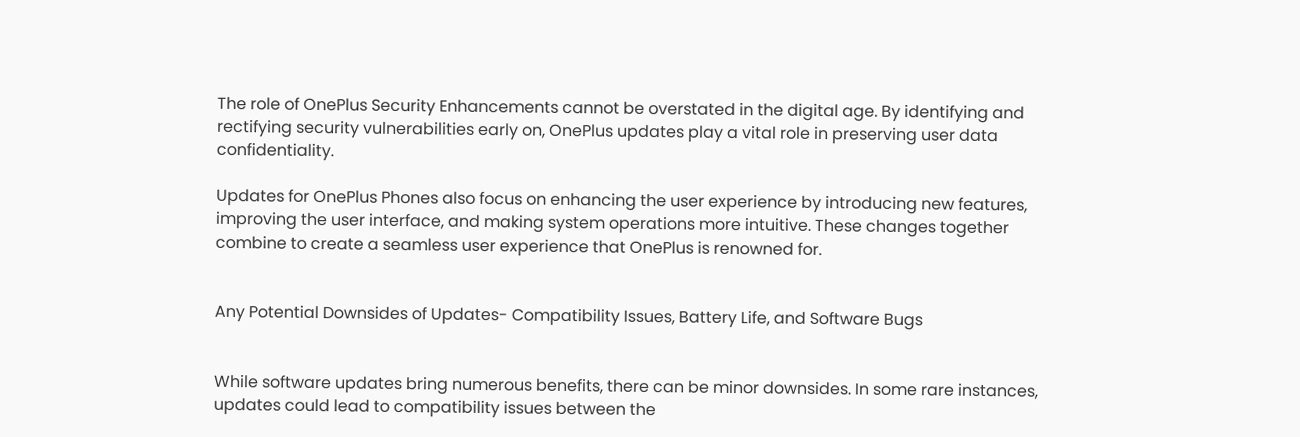The role of OnePlus Security Enhancements cannot be overstated in the digital age. By identifying and rectifying security vulnerabilities early on, OnePlus updates play a vital role in preserving user data confidentiality.

Updates for OnePlus Phones also focus on enhancing the user experience by introducing new features, improving the user interface, and making system operations more intuitive. These changes together combine to create a seamless user experience that OnePlus is renowned for.


Any Potential Downsides of Updates- Compatibility Issues, Battery Life, and Software Bugs


While software updates bring numerous benefits, there can be minor downsides. In some rare instances, updates could lead to compatibility issues between the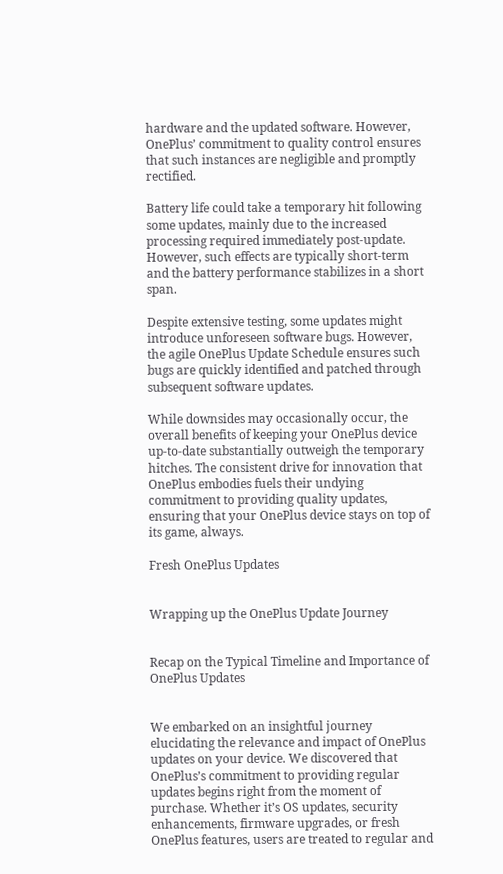hardware and the updated software. However, OnePlus’ commitment to quality control ensures that such instances are negligible and promptly rectified.

Battery life could take a temporary hit following some updates, mainly due to the increased processing required immediately post-update. However, such effects are typically short-term and the battery performance stabilizes in a short span.

Despite extensive testing, some updates might introduce unforeseen software bugs. However, the agile OnePlus Update Schedule ensures such bugs are quickly identified and patched through subsequent software updates.

While downsides may occasionally occur, the overall benefits of keeping your OnePlus device up-to-date substantially outweigh the temporary hitches. The consistent drive for innovation that OnePlus embodies fuels their undying commitment to providing quality updates, ensuring that your OnePlus device stays on top of its game, always.

Fresh OnePlus Updates


Wrapping up the OnePlus Update Journey


Recap on the Typical Timeline and Importance of OnePlus Updates


We embarked on an insightful journey elucidating the relevance and impact of OnePlus updates on your device. We discovered that OnePlus’s commitment to providing regular updates begins right from the moment of purchase. Whether it’s OS updates, security enhancements, firmware upgrades, or fresh OnePlus features, users are treated to regular and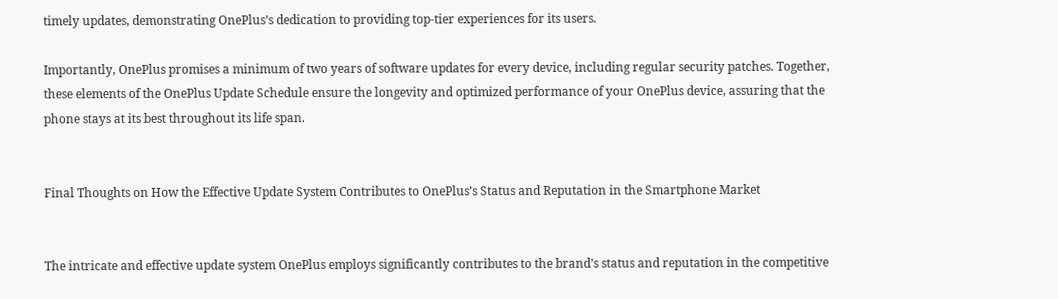timely updates, demonstrating OnePlus’s dedication to providing top-tier experiences for its users.

Importantly, OnePlus promises a minimum of two years of software updates for every device, including regular security patches. Together, these elements of the OnePlus Update Schedule ensure the longevity and optimized performance of your OnePlus device, assuring that the phone stays at its best throughout its life span.


Final Thoughts on How the Effective Update System Contributes to OnePlus’s Status and Reputation in the Smartphone Market


The intricate and effective update system OnePlus employs significantly contributes to the brand’s status and reputation in the competitive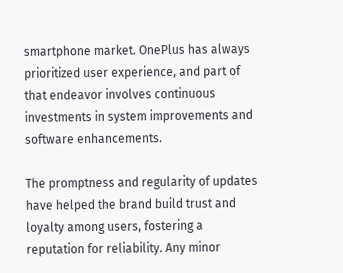smartphone market. OnePlus has always prioritized user experience, and part of that endeavor involves continuous investments in system improvements and software enhancements.

The promptness and regularity of updates have helped the brand build trust and loyalty among users, fostering a reputation for reliability. Any minor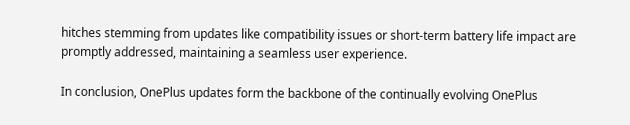hitches stemming from updates like compatibility issues or short-term battery life impact are promptly addressed, maintaining a seamless user experience.

In conclusion, OnePlus updates form the backbone of the continually evolving OnePlus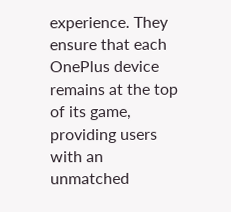experience. They ensure that each OnePlus device remains at the top of its game, providing users with an unmatched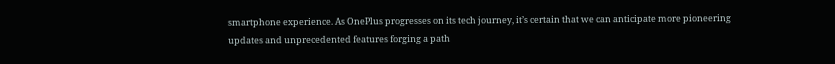smartphone experience. As OnePlus progresses on its tech journey, it’s certain that we can anticipate more pioneering updates and unprecedented features forging a path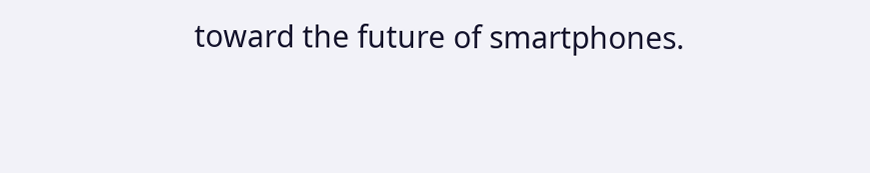toward the future of smartphones.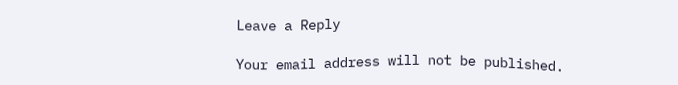Leave a Reply

Your email address will not be published.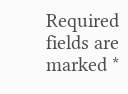Required fields are marked *